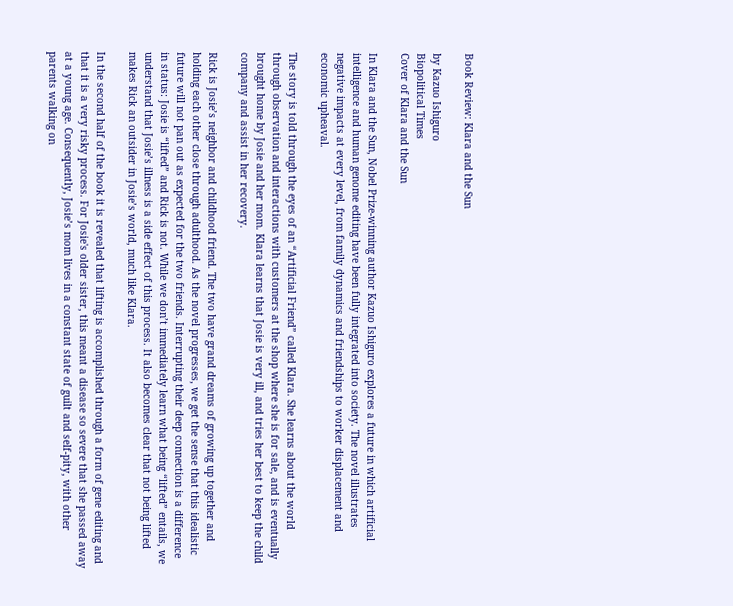Book Review: Klara and the Sun

by Kazuo Ishiguro
Biopolitical Times
Cover of Klara and the Sun

In Klara and the Sun, Nobel Prize-winning author Kazuo Ishiguro explores a future in which artificial intelligence and human genome editing have been fully integrated into society. The novel illustrates negative impacts at every level, from family dynamics and friendships to worker displacement and economic upheaval.

The story is told through the eyes of an “Artificial Friend” called Klara. She learns about the world through observation and interactions with customers at the shop where she is for sale, and is eventually brought home by Josie and her mom. Klara learns that Josie is very ill, and tries her best to keep the child company and assist in her recovery.

Rick is Josie’s neighbor and childhood friend. The two have grand dreams of growing up together and holding each other close through adulthood. As the novel progresses, we get the sense that this idealistic future will not pan out as expected for the two friends. Interrupting their deep connection is a difference in status: Josie is “lifted” and Rick is not. While we don’t immediately learn what being “lifted” entails, we understand that Josie’s illness is a side effect of this process. It also becomes clear that not being lifted makes Rick an outsider in Josie’s world, much like Klara.

In the second half of the book it is revealed that lifting is accomplished through a form of gene editing and that it is a very risky process. For Josie's older sister, this meant a disease so severe that she passed away at a young age. Consequently, Josie’s mom lives in a constant state of guilt and self-pity, with other parents walking on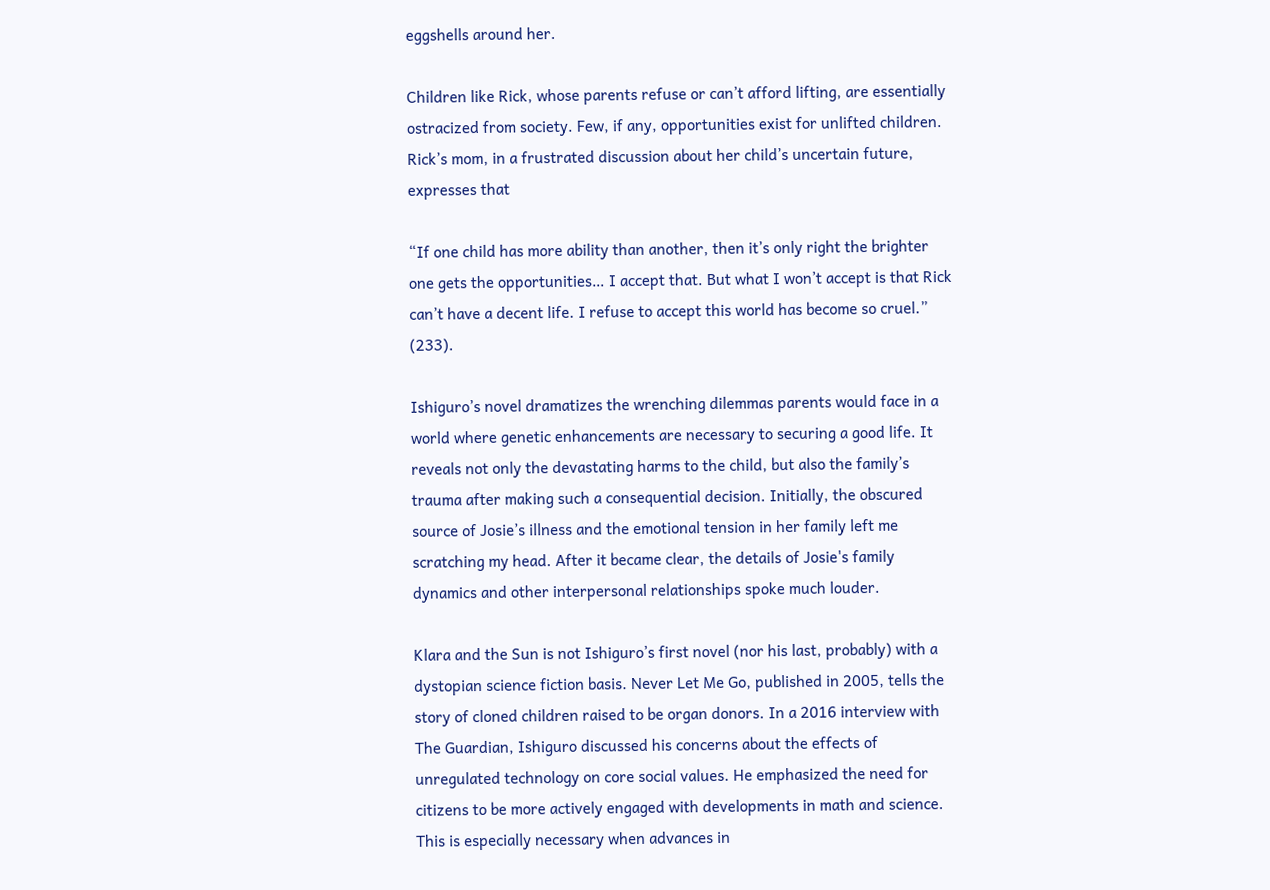eggshells around her.

Children like Rick, whose parents refuse or can’t afford lifting, are essentially ostracized from society. Few, if any, opportunities exist for unlifted children. Rick’s mom, in a frustrated discussion about her child’s uncertain future, expresses that

“If one child has more ability than another, then it’s only right the brighter one gets the opportunities… I accept that. But what I won’t accept is that Rick can’t have a decent life. I refuse to accept this world has become so cruel.” (233).

Ishiguro’s novel dramatizes the wrenching dilemmas parents would face in a world where genetic enhancements are necessary to securing a good life. It reveals not only the devastating harms to the child, but also the family’s trauma after making such a consequential decision. Initially, the obscured source of Josie’s illness and the emotional tension in her family left me scratching my head. After it became clear, the details of Josie's family dynamics and other interpersonal relationships spoke much louder.

Klara and the Sun is not Ishiguro’s first novel (nor his last, probably) with a dystopian science fiction basis. Never Let Me Go, published in 2005, tells the story of cloned children raised to be organ donors. In a 2016 interview with The Guardian, Ishiguro discussed his concerns about the effects of unregulated technology on core social values. He emphasized the need for citizens to be more actively engaged with developments in math and science. This is especially necessary when advances in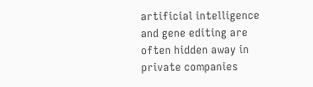artificial intelligence and gene editing are often hidden away in private companies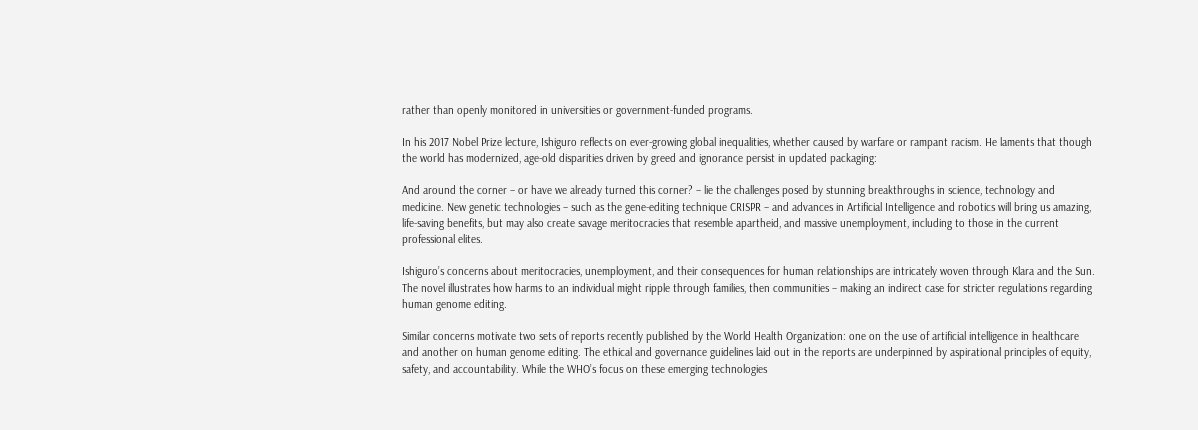rather than openly monitored in universities or government-funded programs.

In his 2017 Nobel Prize lecture, Ishiguro reflects on ever-growing global inequalities, whether caused by warfare or rampant racism. He laments that though the world has modernized, age-old disparities driven by greed and ignorance persist in updated packaging:

And around the corner – or have we already turned this corner? – lie the challenges posed by stunning breakthroughs in science, technology and medicine. New genetic technologies – such as the gene-editing technique CRISPR – and advances in Artificial Intelligence and robotics will bring us amazing, life-saving benefits, but may also create savage meritocracies that resemble apartheid, and massive unemployment, including to those in the current professional elites.

Ishiguro’s concerns about meritocracies, unemployment, and their consequences for human relationships are intricately woven through Klara and the Sun. The novel illustrates how harms to an individual might ripple through families, then communities – making an indirect case for stricter regulations regarding human genome editing.

Similar concerns motivate two sets of reports recently published by the World Health Organization: one on the use of artificial intelligence in healthcare and another on human genome editing. The ethical and governance guidelines laid out in the reports are underpinned by aspirational principles of equity, safety, and accountability. While the WHO’s focus on these emerging technologies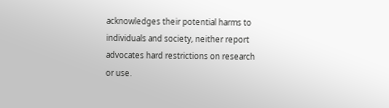acknowledges their potential harms to individuals and society, neither report advocates hard restrictions on research or use.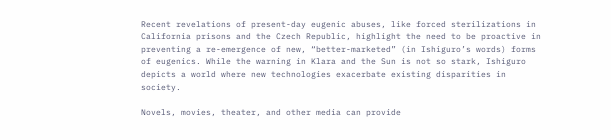Recent revelations of present-day eugenic abuses, like forced sterilizations in California prisons and the Czech Republic, highlight the need to be proactive in preventing a re-emergence of new, “better-marketed” (in Ishiguro’s words) forms of eugenics. While the warning in Klara and the Sun is not so stark, Ishiguro depicts a world where new technologies exacerbate existing disparities in society.

Novels, movies, theater, and other media can provide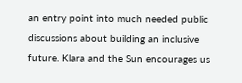an entry point into much needed public discussions about building an inclusive future. Klara and the Sun encourages us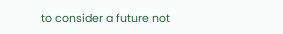to consider a future not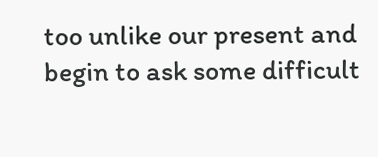too unlike our present and begin to ask some difficult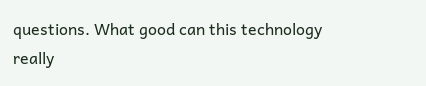questions. What good can this technology really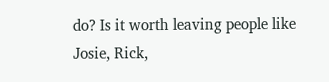do? Is it worth leaving people like Josie, Rick,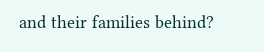and their families behind?